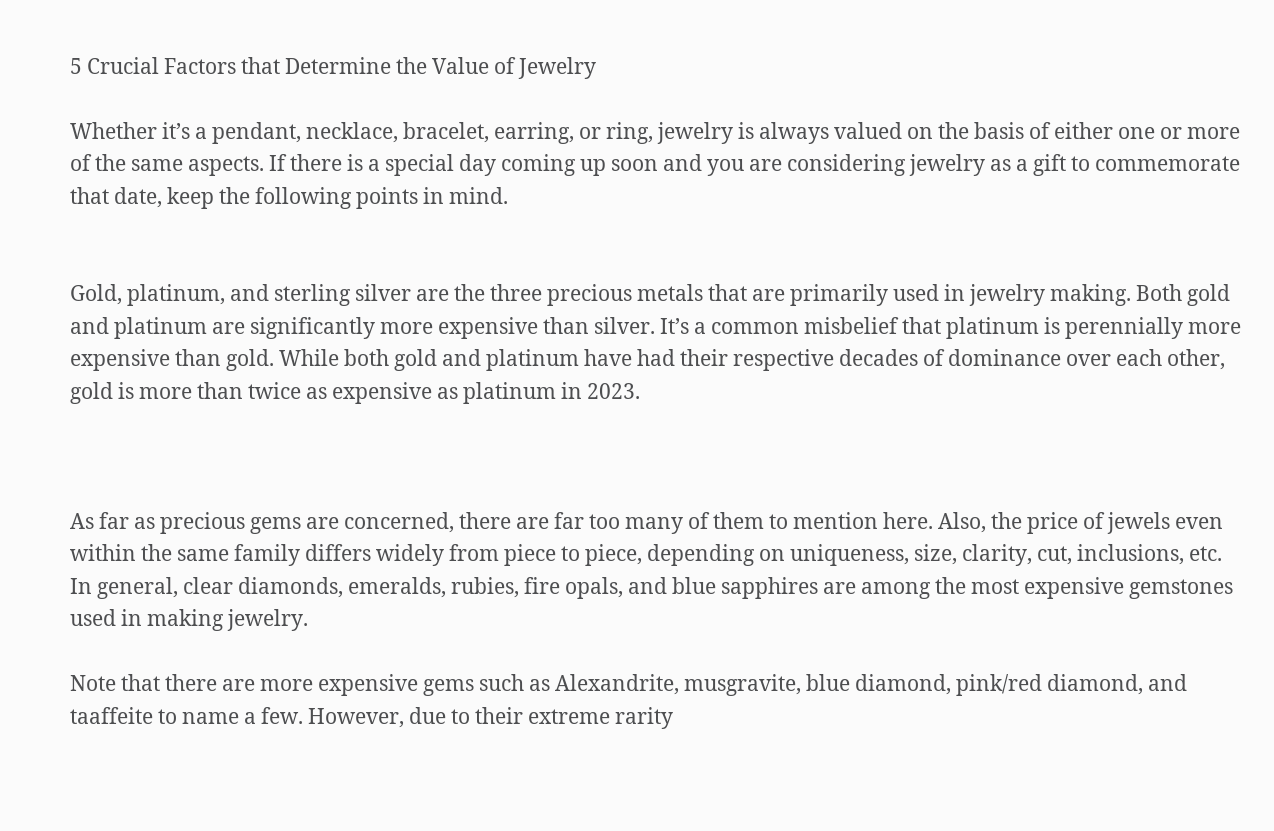5 Crucial Factors that Determine the Value of Jewelry

Whether it’s a pendant, necklace, bracelet, earring, or ring, jewelry is always valued on the basis of either one or more of the same aspects. If there is a special day coming up soon and you are considering jewelry as a gift to commemorate that date, keep the following points in mind.


Gold, platinum, and sterling silver are the three precious metals that are primarily used in jewelry making. Both gold and platinum are significantly more expensive than silver. It’s a common misbelief that platinum is perennially more expensive than gold. While both gold and platinum have had their respective decades of dominance over each other, gold is more than twice as expensive as platinum in 2023.



As far as precious gems are concerned, there are far too many of them to mention here. Also, the price of jewels even within the same family differs widely from piece to piece, depending on uniqueness, size, clarity, cut, inclusions, etc. In general, clear diamonds, emeralds, rubies, fire opals, and blue sapphires are among the most expensive gemstones used in making jewelry.

Note that there are more expensive gems such as Alexandrite, musgravite, blue diamond, pink/red diamond, and taaffeite to name a few. However, due to their extreme rarity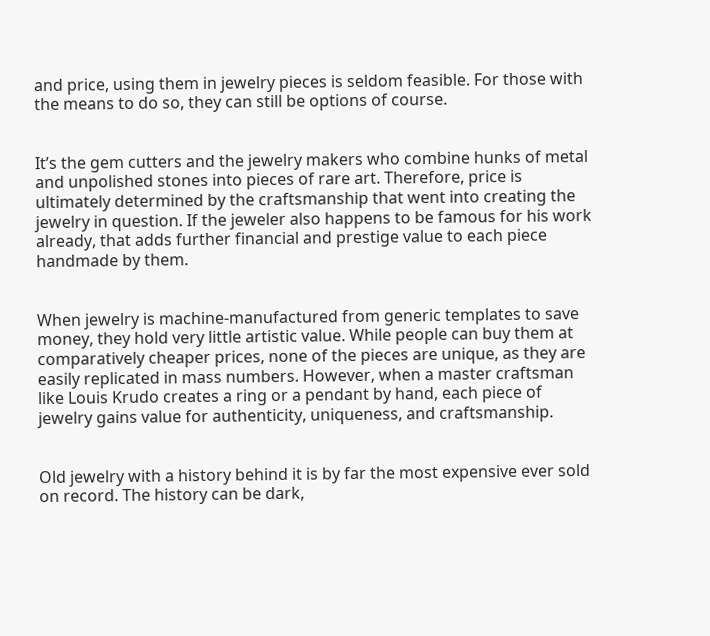and price, using them in jewelry pieces is seldom feasible. For those with the means to do so, they can still be options of course.


It’s the gem cutters and the jewelry makers who combine hunks of metal and unpolished stones into pieces of rare art. Therefore, price is ultimately determined by the craftsmanship that went into creating the jewelry in question. If the jeweler also happens to be famous for his work already, that adds further financial and prestige value to each piece handmade by them.


When jewelry is machine-manufactured from generic templates to save money, they hold very little artistic value. While people can buy them at comparatively cheaper prices, none of the pieces are unique, as they are easily replicated in mass numbers. However, when a master craftsman like Louis Krudo creates a ring or a pendant by hand, each piece of jewelry gains value for authenticity, uniqueness, and craftsmanship.


Old jewelry with a history behind it is by far the most expensive ever sold on record. The history can be dark,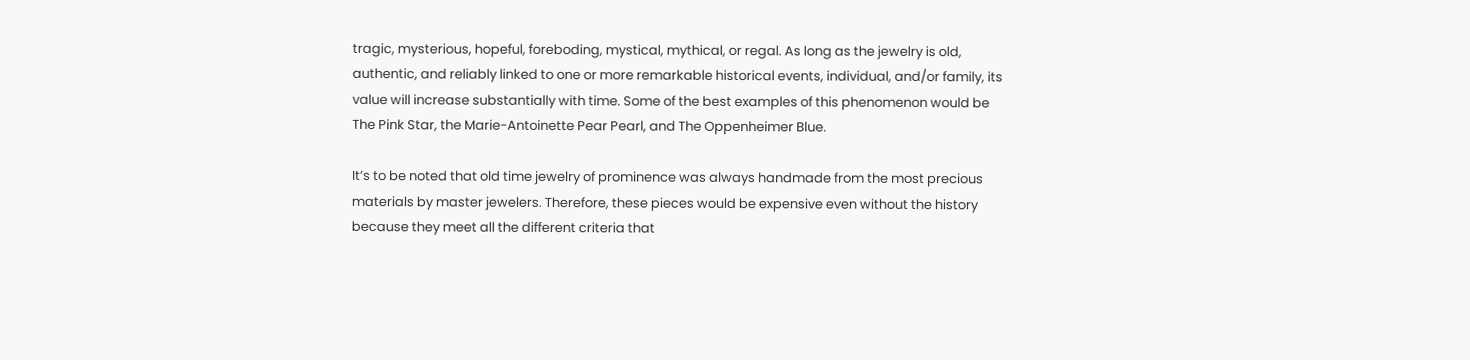tragic, mysterious, hopeful, foreboding, mystical, mythical, or regal. As long as the jewelry is old, authentic, and reliably linked to one or more remarkable historical events, individual, and/or family, its value will increase substantially with time. Some of the best examples of this phenomenon would be The Pink Star, the Marie-Antoinette Pear Pearl, and The Oppenheimer Blue.

It’s to be noted that old time jewelry of prominence was always handmade from the most precious materials by master jewelers. Therefore, these pieces would be expensive even without the history because they meet all the different criteria that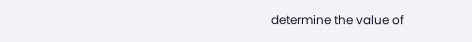determine the value of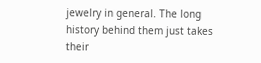jewelry in general. The long history behind them just takes their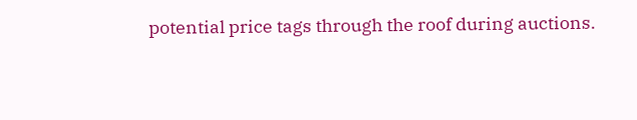potential price tags through the roof during auctions.